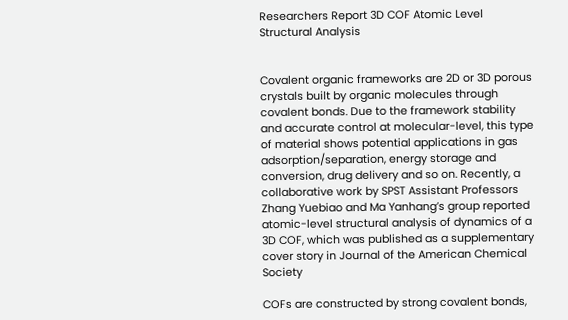Researchers Report 3D COF Atomic Level Structural Analysis


Covalent organic frameworks are 2D or 3D porous crystals built by organic molecules through covalent bonds. Due to the framework stability and accurate control at molecular-level, this type of material shows potential applications in gas adsorption/separation, energy storage and conversion, drug delivery and so on. Recently, a collaborative work by SPST Assistant Professors Zhang Yuebiao and Ma Yanhang’s group reported atomic-level structural analysis of dynamics of a 3D COF, which was published as a supplementary cover story in Journal of the American Chemical Society

COFs are constructed by strong covalent bonds,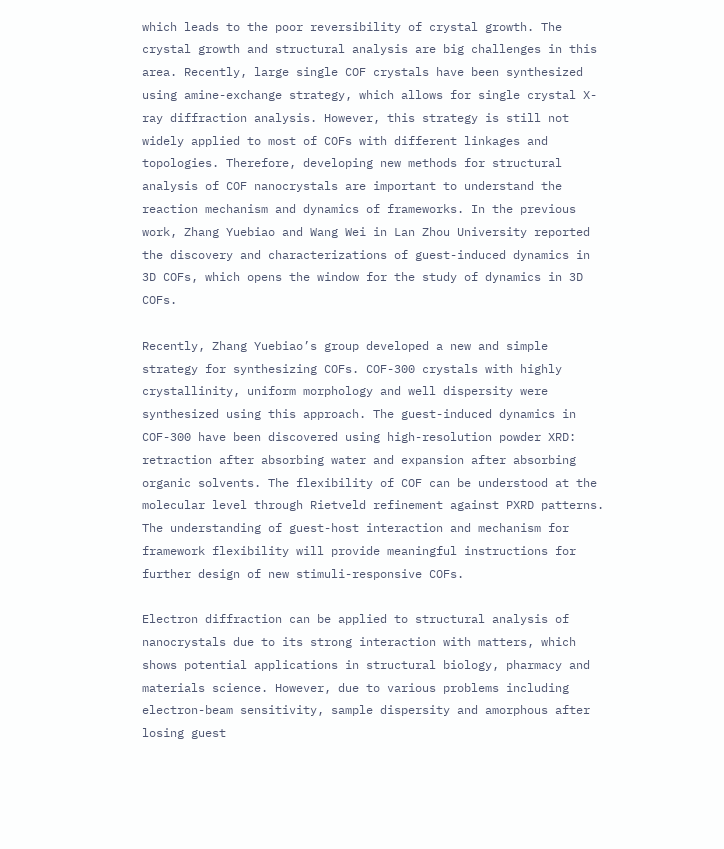which leads to the poor reversibility of crystal growth. The crystal growth and structural analysis are big challenges in this area. Recently, large single COF crystals have been synthesized using amine-exchange strategy, which allows for single crystal X-ray diffraction analysis. However, this strategy is still not widely applied to most of COFs with different linkages and topologies. Therefore, developing new methods for structural analysis of COF nanocrystals are important to understand the reaction mechanism and dynamics of frameworks. In the previous work, Zhang Yuebiao and Wang Wei in Lan Zhou University reported the discovery and characterizations of guest-induced dynamics in 3D COFs, which opens the window for the study of dynamics in 3D COFs.

Recently, Zhang Yuebiao’s group developed a new and simple strategy for synthesizing COFs. COF-300 crystals with highly crystallinity, uniform morphology and well dispersity were synthesized using this approach. The guest-induced dynamics in COF-300 have been discovered using high-resolution powder XRD: retraction after absorbing water and expansion after absorbing organic solvents. The flexibility of COF can be understood at the molecular level through Rietveld refinement against PXRD patterns. The understanding of guest-host interaction and mechanism for framework flexibility will provide meaningful instructions for further design of new stimuli-responsive COFs.

Electron diffraction can be applied to structural analysis of nanocrystals due to its strong interaction with matters, which shows potential applications in structural biology, pharmacy and materials science. However, due to various problems including electron-beam sensitivity, sample dispersity and amorphous after losing guest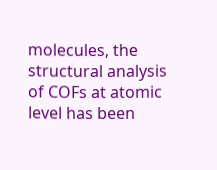molecules, the structural analysis of COFs at atomic level has been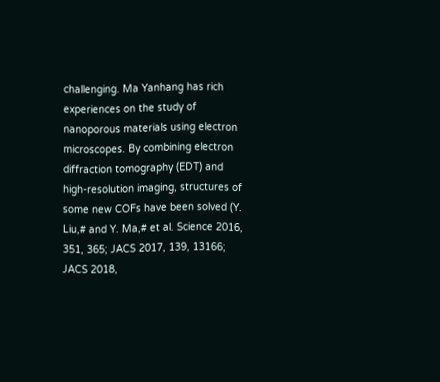challenging. Ma Yanhang has rich experiences on the study of nanoporous materials using electron microscopes. By combining electron diffraction tomography (EDT) and high-resolution imaging, structures of some new COFs have been solved (Y. Liu,# and Y. Ma,# et al. Science 2016, 351, 365; JACS 2017, 139, 13166; JACS 2018,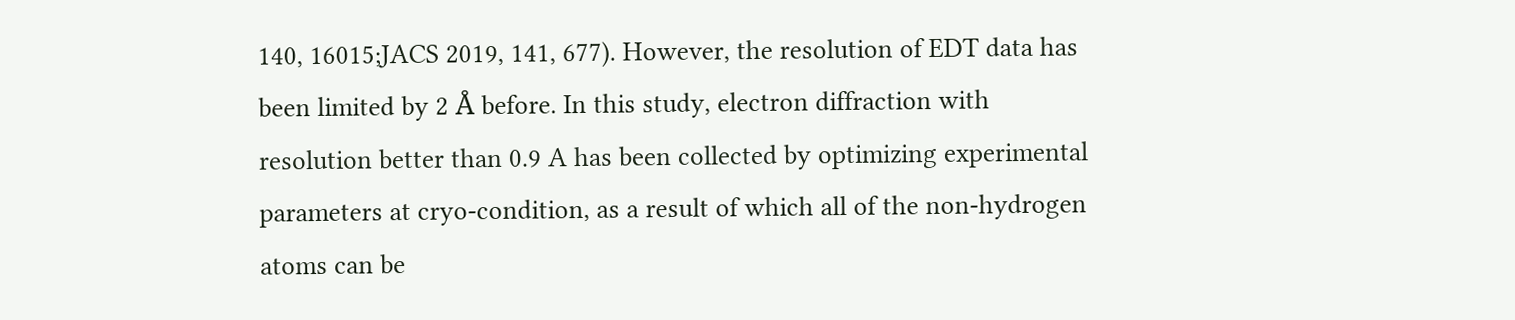140, 16015;JACS 2019, 141, 677). However, the resolution of EDT data has been limited by 2 Å before. In this study, electron diffraction with resolution better than 0.9 A has been collected by optimizing experimental parameters at cryo-condition, as a result of which all of the non-hydrogen atoms can be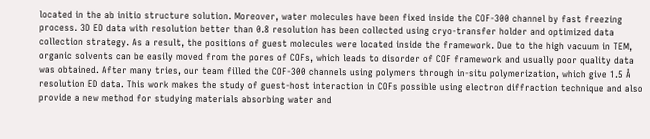located in the ab initio structure solution. Moreover, water molecules have been fixed inside the COF-300 channel by fast freezing process. 3D ED data with resolution better than 0.8 resolution has been collected using cryo-transfer holder and optimized data collection strategy. As a result, the positions of guest molecules were located inside the framework. Due to the high vacuum in TEM, organic solvents can be easily moved from the pores of COFs, which leads to disorder of COF framework and usually poor quality data was obtained. After many tries, our team filled the COF-300 channels using polymers through in-situ polymerization, which give 1.5 Å resolution ED data. This work makes the study of guest-host interaction in COFs possible using electron diffraction technique and also provide a new method for studying materials absorbing water and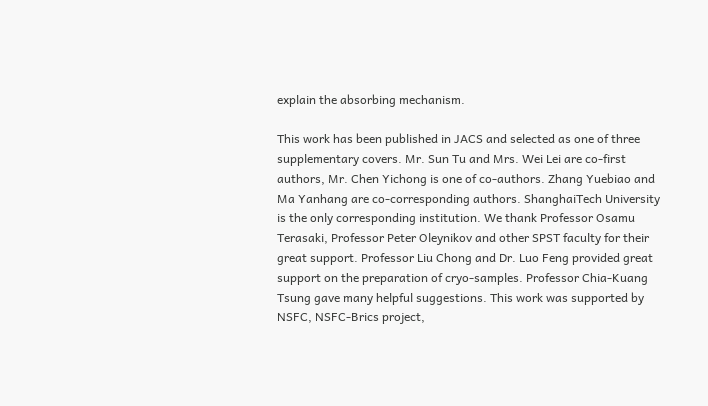explain the absorbing mechanism.

This work has been published in JACS and selected as one of three supplementary covers. Mr. Sun Tu and Mrs. Wei Lei are co-first authors, Mr. Chen Yichong is one of co-authors. Zhang Yuebiao and Ma Yanhang are co-corresponding authors. ShanghaiTech University is the only corresponding institution. We thank Professor Osamu Terasaki, Professor Peter Oleynikov and other SPST faculty for their great support. Professor Liu Chong and Dr. Luo Feng provided great support on the preparation of cryo-samples. Professor Chia-Kuang Tsung gave many helpful suggestions. This work was supported by NSFC, NSFC-Brics project,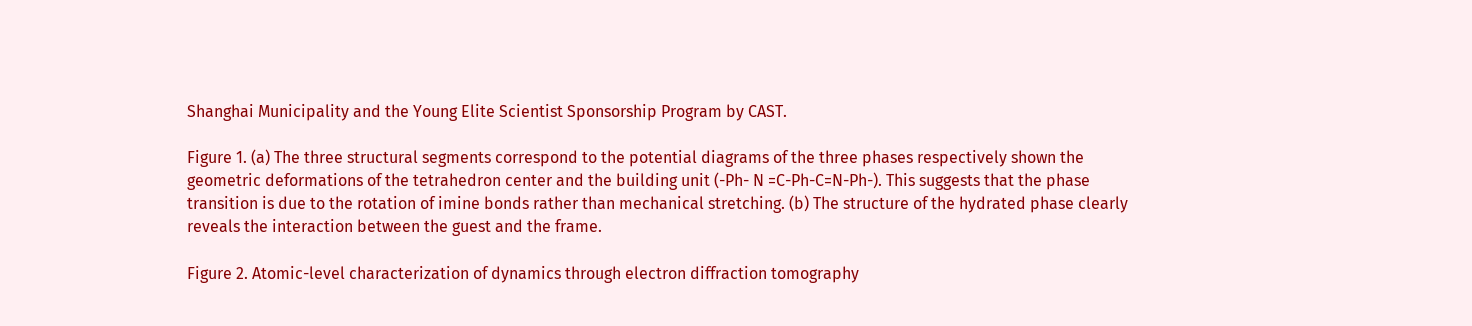Shanghai Municipality and the Young Elite Scientist Sponsorship Program by CAST.

Figure 1. (a) The three structural segments correspond to the potential diagrams of the three phases respectively shown the geometric deformations of the tetrahedron center and the building unit (-Ph- N =C-Ph-C=N-Ph-). This suggests that the phase transition is due to the rotation of imine bonds rather than mechanical stretching. (b) The structure of the hydrated phase clearly reveals the interaction between the guest and the frame.

Figure 2. Atomic-level characterization of dynamics through electron diffraction tomography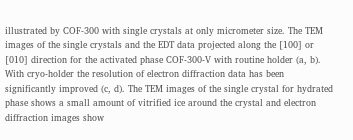illustrated by COF-300 with single crystals at only micrometer size. The TEM images of the single crystals and the EDT data projected along the [100] or [010] direction for the activated phase COF-300-V with routine holder (a, b). With cryo-holder the resolution of electron diffraction data has been significantly improved (c, d). The TEM images of the single crystal for hydrated phase shows a small amount of vitrified ice around the crystal and electron diffraction images show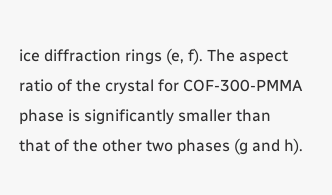ice diffraction rings (e, f). The aspect ratio of the crystal for COF-300-PMMA phase is significantly smaller than that of the other two phases (g and h).